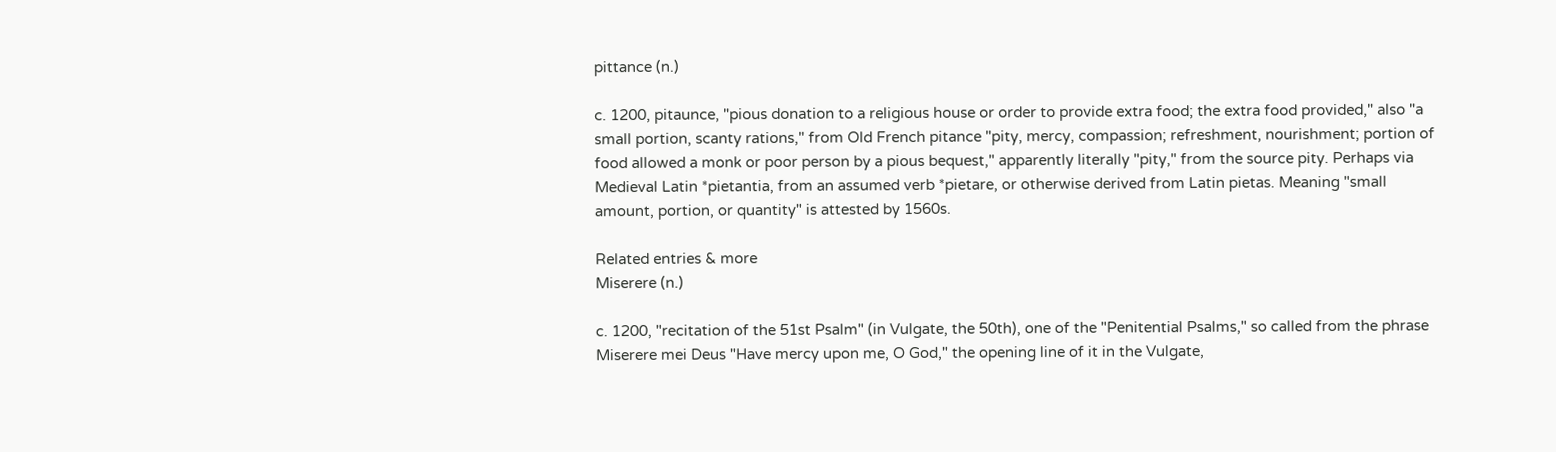pittance (n.)

c. 1200, pitaunce, "pious donation to a religious house or order to provide extra food; the extra food provided," also "a small portion, scanty rations," from Old French pitance "pity, mercy, compassion; refreshment, nourishment; portion of food allowed a monk or poor person by a pious bequest," apparently literally "pity," from the source pity. Perhaps via Medieval Latin *pietantia, from an assumed verb *pietare, or otherwise derived from Latin pietas. Meaning "small amount, portion, or quantity" is attested by 1560s.

Related entries & more
Miserere (n.)

c. 1200, "recitation of the 51st Psalm" (in Vulgate, the 50th), one of the "Penitential Psalms," so called from the phrase Miserere mei Deus "Have mercy upon me, O God," the opening line of it in the Vulgate,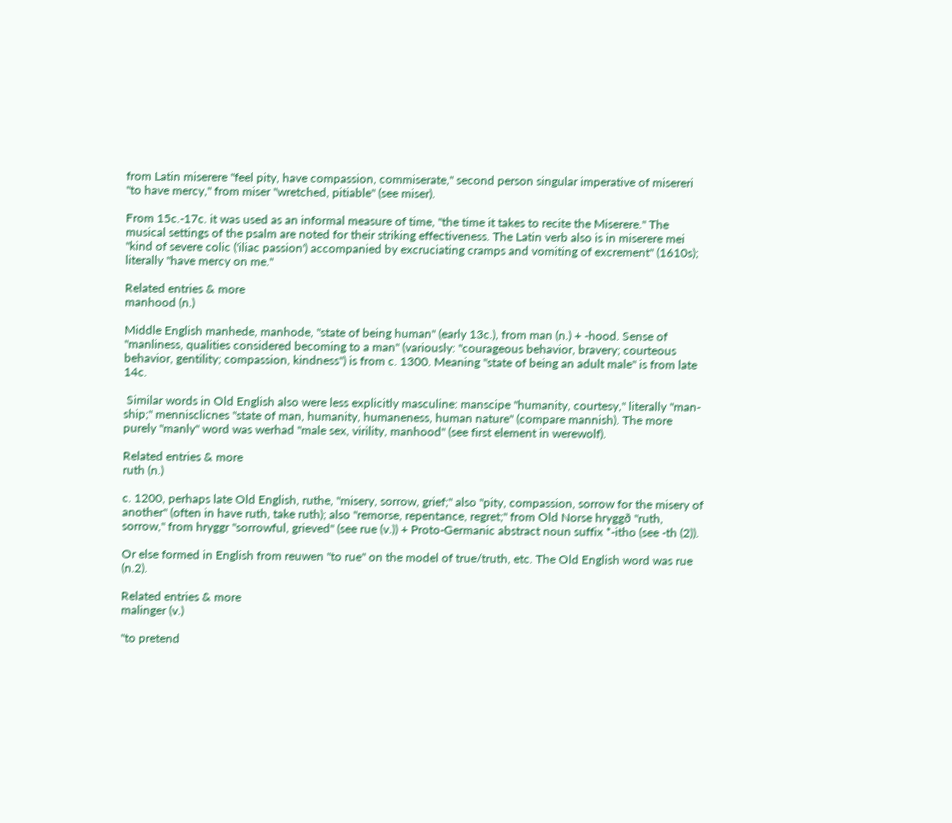from Latin miserere "feel pity, have compassion, commiserate," second person singular imperative of misereri "to have mercy," from miser "wretched, pitiable" (see miser).

From 15c.-17c. it was used as an informal measure of time, "the time it takes to recite the Miserere." The musical settings of the psalm are noted for their striking effectiveness. The Latin verb also is in miserere mei "kind of severe colic ('iliac passion') accompanied by excruciating cramps and vomiting of excrement" (1610s); literally "have mercy on me."

Related entries & more
manhood (n.)

Middle English manhede, manhode, "state of being human" (early 13c.), from man (n.) + -hood. Sense of "manliness, qualities considered becoming to a man" (variously: "courageous behavior, bravery; courteous behavior, gentility; compassion, kindness") is from c. 1300. Meaning "state of being an adult male" is from late 14c.

 Similar words in Old English also were less explicitly masculine: manscipe "humanity, courtesy," literally "man-ship;" mennisclicnes "state of man, humanity, humaneness, human nature" (compare mannish). The more purely "manly" word was werhad "male sex, virility, manhood" (see first element in werewolf).

Related entries & more
ruth (n.)

c. 1200, perhaps late Old English, ruthe, "misery, sorrow, grief;" also "pity, compassion, sorrow for the misery of another" (often in have ruth, take ruth); also "remorse, repentance, regret;" from Old Norse hryggð "ruth, sorrow," from hryggr "sorrowful, grieved" (see rue (v.)) + Proto-Germanic abstract noun suffix *-itho (see -th (2)).

Or else formed in English from reuwen "to rue" on the model of true/truth, etc. The Old English word was rue (n.2).

Related entries & more
malinger (v.)

"to pretend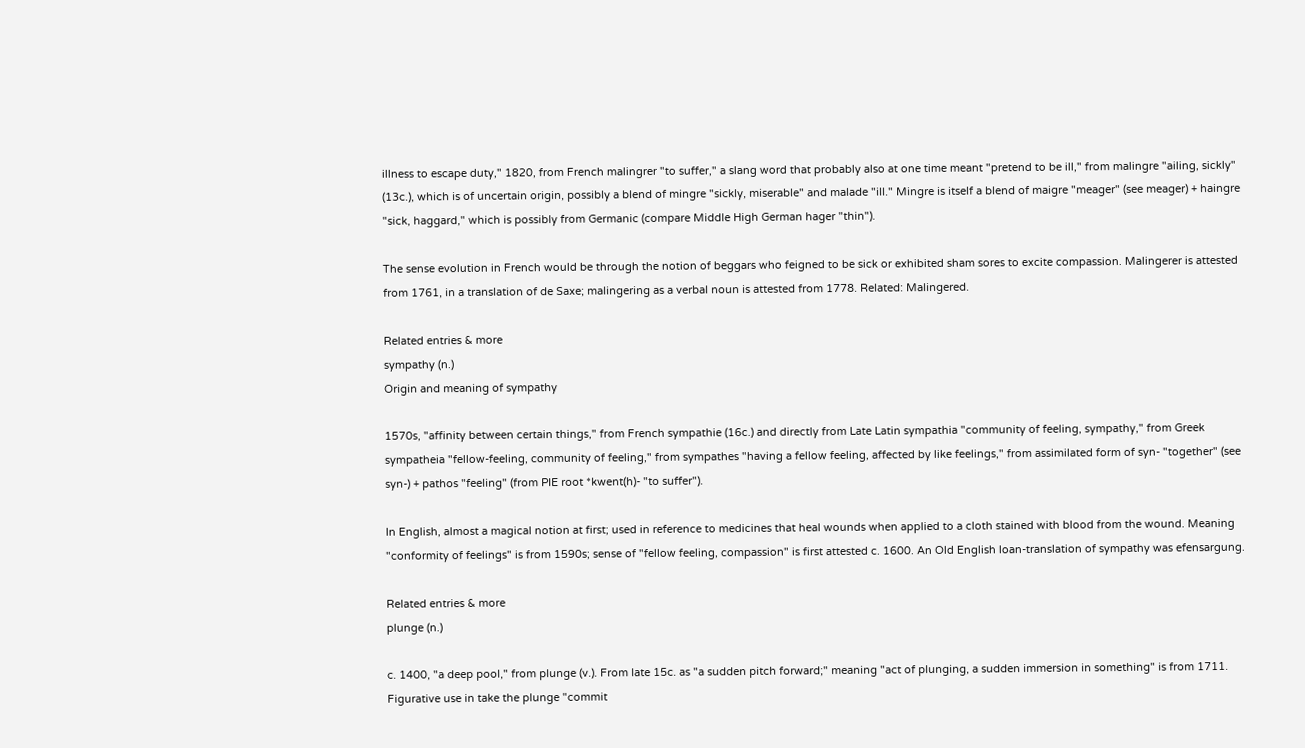illness to escape duty," 1820, from French malingrer "to suffer," a slang word that probably also at one time meant "pretend to be ill," from malingre "ailing, sickly" (13c.), which is of uncertain origin, possibly a blend of mingre "sickly, miserable" and malade "ill." Mingre is itself a blend of maigre "meager" (see meager) + haingre "sick, haggard," which is possibly from Germanic (compare Middle High German hager "thin").

The sense evolution in French would be through the notion of beggars who feigned to be sick or exhibited sham sores to excite compassion. Malingerer is attested from 1761, in a translation of de Saxe; malingering as a verbal noun is attested from 1778. Related: Malingered.

Related entries & more
sympathy (n.)
Origin and meaning of sympathy

1570s, "affinity between certain things," from French sympathie (16c.) and directly from Late Latin sympathia "community of feeling, sympathy," from Greek sympatheia "fellow-feeling, community of feeling," from sympathes "having a fellow feeling, affected by like feelings," from assimilated form of syn- "together" (see syn-) + pathos "feeling" (from PIE root *kwent(h)- "to suffer").

In English, almost a magical notion at first; used in reference to medicines that heal wounds when applied to a cloth stained with blood from the wound. Meaning "conformity of feelings" is from 1590s; sense of "fellow feeling, compassion" is first attested c. 1600. An Old English loan-translation of sympathy was efensargung.

Related entries & more
plunge (n.)

c. 1400, "a deep pool," from plunge (v.). From late 15c. as "a sudden pitch forward;" meaning "act of plunging, a sudden immersion in something" is from 1711. Figurative use in take the plunge "commit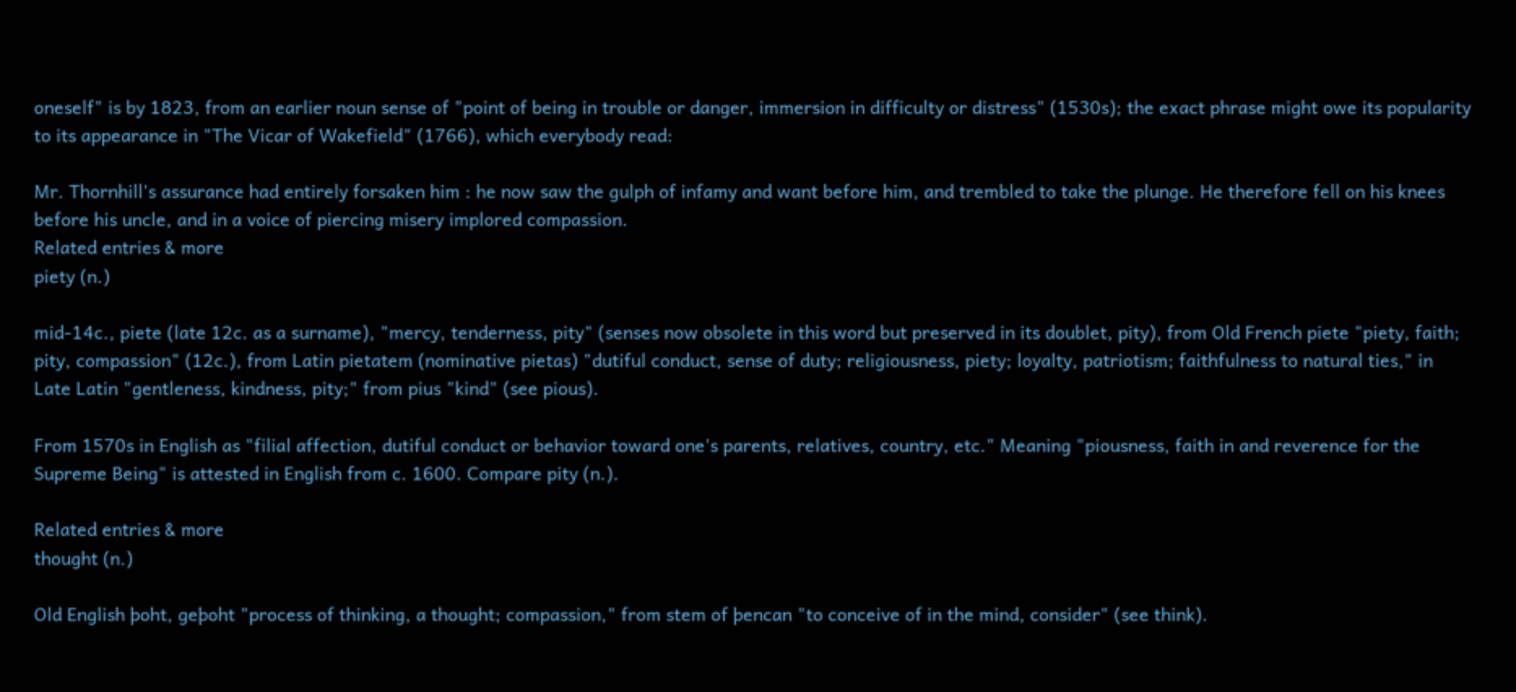oneself" is by 1823, from an earlier noun sense of "point of being in trouble or danger, immersion in difficulty or distress" (1530s); the exact phrase might owe its popularity to its appearance in "The Vicar of Wakefield" (1766), which everybody read:

Mr. Thornhill's assurance had entirely forsaken him : he now saw the gulph of infamy and want before him, and trembled to take the plunge. He therefore fell on his knees before his uncle, and in a voice of piercing misery implored compassion.
Related entries & more
piety (n.)

mid-14c., piete (late 12c. as a surname), "mercy, tenderness, pity" (senses now obsolete in this word but preserved in its doublet, pity), from Old French piete "piety, faith; pity, compassion" (12c.), from Latin pietatem (nominative pietas) "dutiful conduct, sense of duty; religiousness, piety; loyalty, patriotism; faithfulness to natural ties," in Late Latin "gentleness, kindness, pity;" from pius "kind" (see pious).

From 1570s in English as "filial affection, dutiful conduct or behavior toward one's parents, relatives, country, etc." Meaning "piousness, faith in and reverence for the Supreme Being" is attested in English from c. 1600. Compare pity (n.).

Related entries & more
thought (n.)

Old English þoht, geþoht "process of thinking, a thought; compassion," from stem of þencan "to conceive of in the mind, consider" (see think).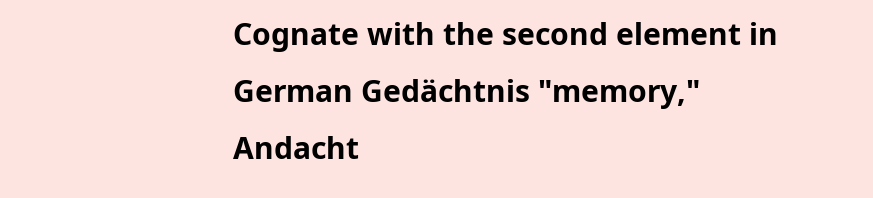Cognate with the second element in German Gedächtnis "memory," Andacht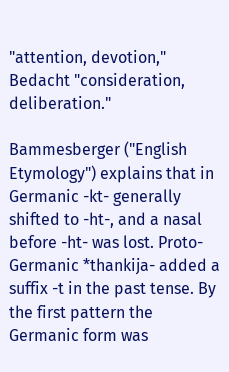"attention, devotion," Bedacht "consideration, deliberation."

Bammesberger ("English Etymology") explains that in Germanic -kt- generally shifted to -ht-, and a nasal before -ht- was lost. Proto-Germanic *thankija- added a suffix -t in the past tense. By the first pattern the Germanic form was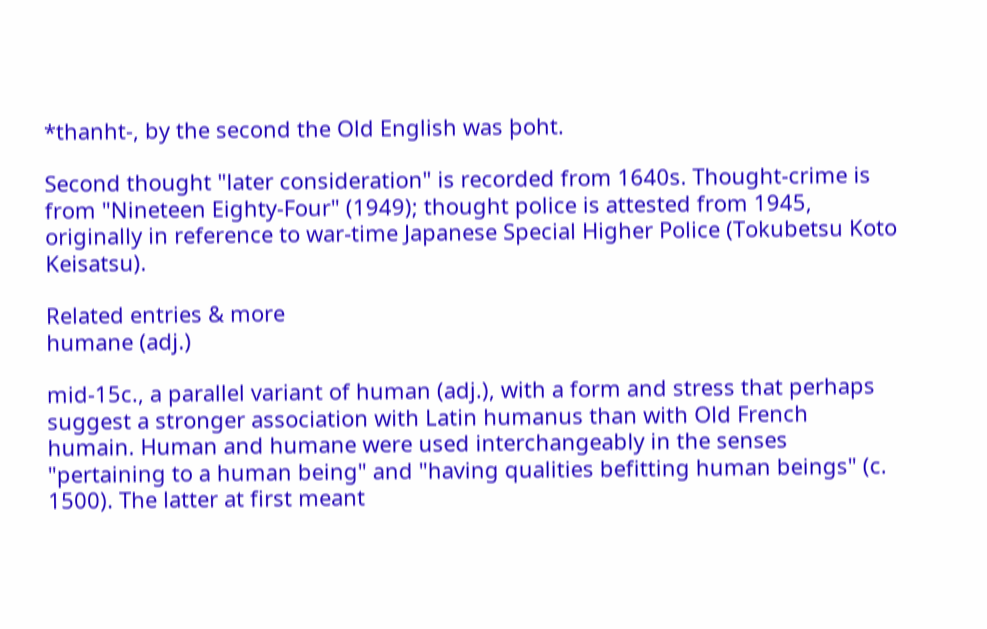*thanht-, by the second the Old English was þoht.

Second thought "later consideration" is recorded from 1640s. Thought-crime is from "Nineteen Eighty-Four" (1949); thought police is attested from 1945, originally in reference to war-time Japanese Special Higher Police (Tokubetsu Koto Keisatsu).

Related entries & more
humane (adj.)

mid-15c., a parallel variant of human (adj.), with a form and stress that perhaps suggest a stronger association with Latin humanus than with Old French humain. Human and humane were used interchangeably in the senses "pertaining to a human being" and "having qualities befitting human beings" (c. 1500). The latter at first meant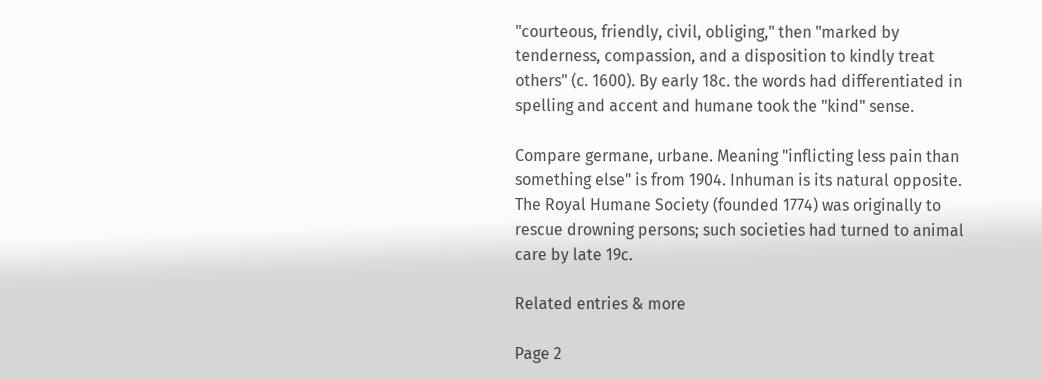"courteous, friendly, civil, obliging," then "marked by tenderness, compassion, and a disposition to kindly treat others" (c. 1600). By early 18c. the words had differentiated in spelling and accent and humane took the "kind" sense.

Compare germane, urbane. Meaning "inflicting less pain than something else" is from 1904. Inhuman is its natural opposite. The Royal Humane Society (founded 1774) was originally to rescue drowning persons; such societies had turned to animal care by late 19c.

Related entries & more

Page 2